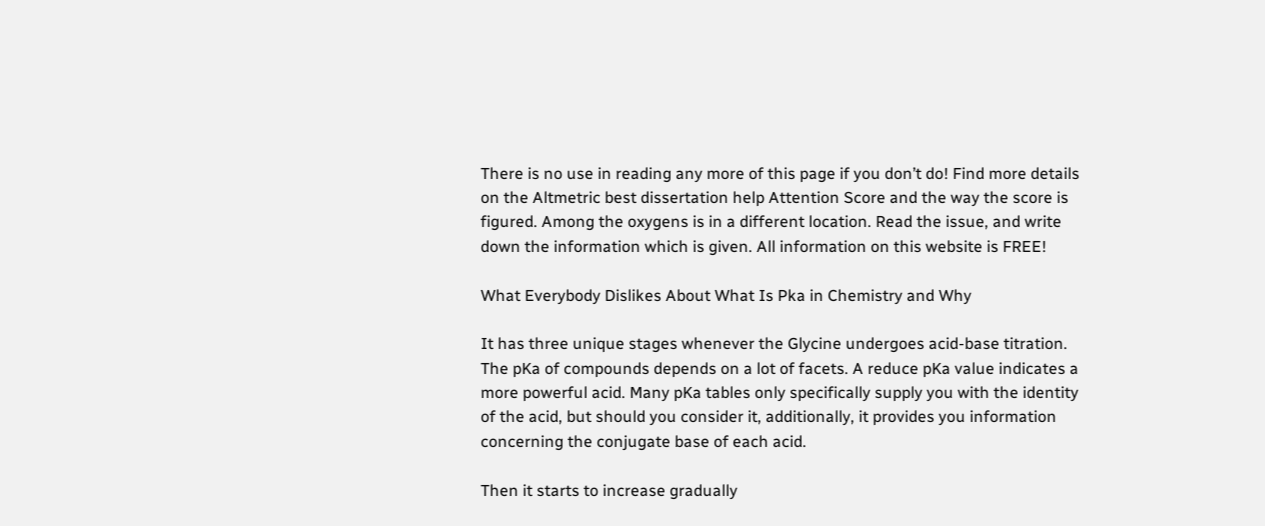There is no use in reading any more of this page if you don’t do! Find more details on the Altmetric best dissertation help Attention Score and the way the score is figured. Among the oxygens is in a different location. Read the issue, and write down the information which is given. All information on this website is FREE!

What Everybody Dislikes About What Is Pka in Chemistry and Why

It has three unique stages whenever the Glycine undergoes acid-base titration. The pKa of compounds depends on a lot of facets. A reduce pKa value indicates a more powerful acid. Many pKa tables only specifically supply you with the identity of the acid, but should you consider it, additionally, it provides you information concerning the conjugate base of each acid.

Then it starts to increase gradually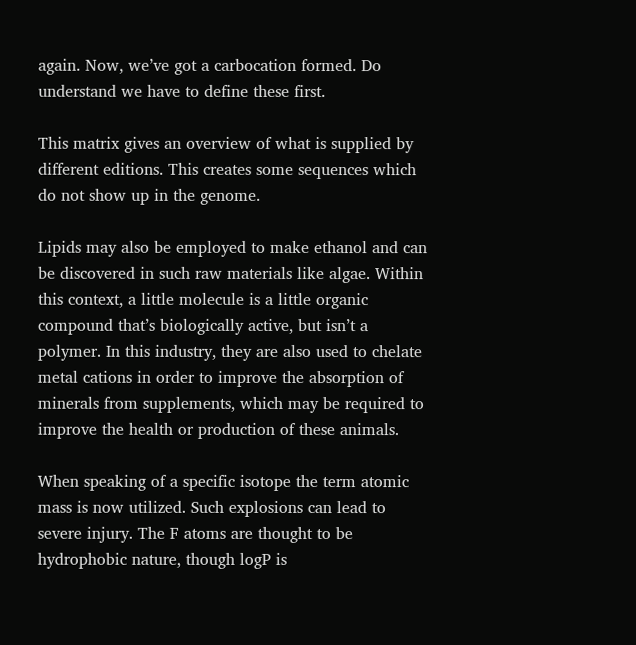again. Now, we’ve got a carbocation formed. Do understand we have to define these first.

This matrix gives an overview of what is supplied by different editions. This creates some sequences which do not show up in the genome.

Lipids may also be employed to make ethanol and can be discovered in such raw materials like algae. Within this context, a little molecule is a little organic compound that’s biologically active, but isn’t a polymer. In this industry, they are also used to chelate metal cations in order to improve the absorption of minerals from supplements, which may be required to improve the health or production of these animals.

When speaking of a specific isotope the term atomic mass is now utilized. Such explosions can lead to severe injury. The F atoms are thought to be hydrophobic nature, though logP is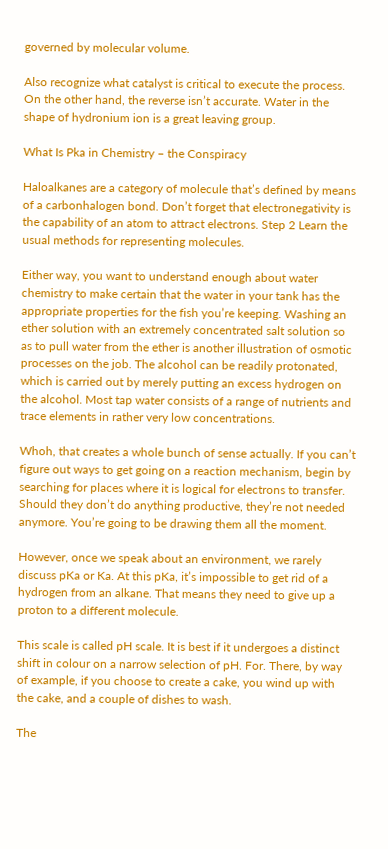governed by molecular volume.

Also recognize what catalyst is critical to execute the process. On the other hand, the reverse isn’t accurate. Water in the shape of hydronium ion is a great leaving group.

What Is Pka in Chemistry – the Conspiracy

Haloalkanes are a category of molecule that’s defined by means of a carbonhalogen bond. Don’t forget that electronegativity is the capability of an atom to attract electrons. Step 2 Learn the usual methods for representing molecules.

Either way, you want to understand enough about water chemistry to make certain that the water in your tank has the appropriate properties for the fish you’re keeping. Washing an ether solution with an extremely concentrated salt solution so as to pull water from the ether is another illustration of osmotic processes on the job. The alcohol can be readily protonated, which is carried out by merely putting an excess hydrogen on the alcohol. Most tap water consists of a range of nutrients and trace elements in rather very low concentrations.

Whoh, that creates a whole bunch of sense actually. If you can’t figure out ways to get going on a reaction mechanism, begin by searching for places where it is logical for electrons to transfer. Should they don’t do anything productive, they’re not needed anymore. You’re going to be drawing them all the moment.

However, once we speak about an environment, we rarely discuss pKa or Ka. At this pKa, it’s impossible to get rid of a hydrogen from an alkane. That means they need to give up a proton to a different molecule.

This scale is called pH scale. It is best if it undergoes a distinct shift in colour on a narrow selection of pH. For. There, by way of example, if you choose to create a cake, you wind up with the cake, and a couple of dishes to wash.

The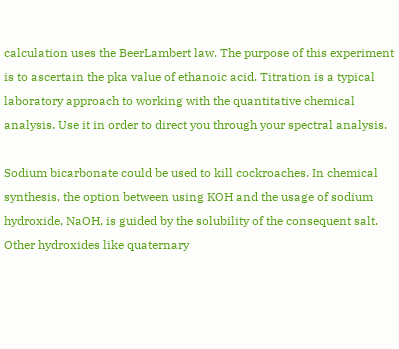calculation uses the BeerLambert law. The purpose of this experiment is to ascertain the pka value of ethanoic acid. Titration is a typical laboratory approach to working with the quantitative chemical analysis. Use it in order to direct you through your spectral analysis.

Sodium bicarbonate could be used to kill cockroaches. In chemical synthesis, the option between using KOH and the usage of sodium hydroxide, NaOH, is guided by the solubility of the consequent salt. Other hydroxides like quaternary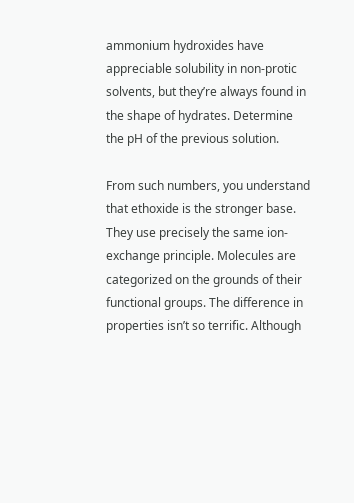ammonium hydroxides have appreciable solubility in non-protic solvents, but they’re always found in the shape of hydrates. Determine the pH of the previous solution.

From such numbers, you understand that ethoxide is the stronger base. They use precisely the same ion-exchange principle. Molecules are categorized on the grounds of their functional groups. The difference in properties isn’t so terrific. Although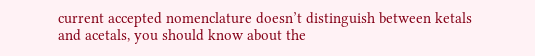current accepted nomenclature doesn’t distinguish between ketals and acetals, you should know about the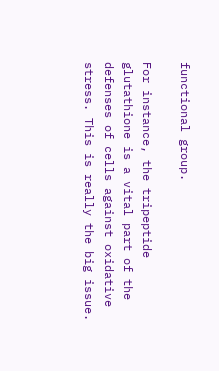functional group.

For instance, the tripeptide glutathione is a vital part of the defenses of cells against oxidative stress. This is really the big issue.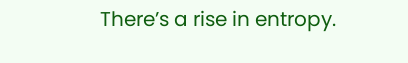There’s a rise in entropy.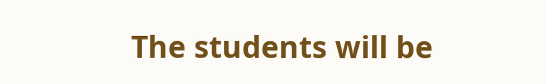The students will be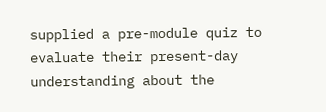supplied a pre-module quiz to evaluate their present-day understanding about the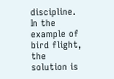discipline. In the example of bird flight, the solution is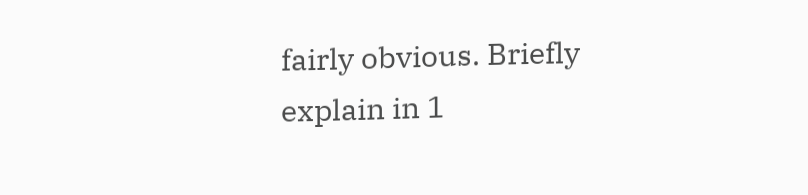fairly obvious. Briefly explain in 1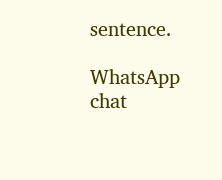sentence.

WhatsApp chat